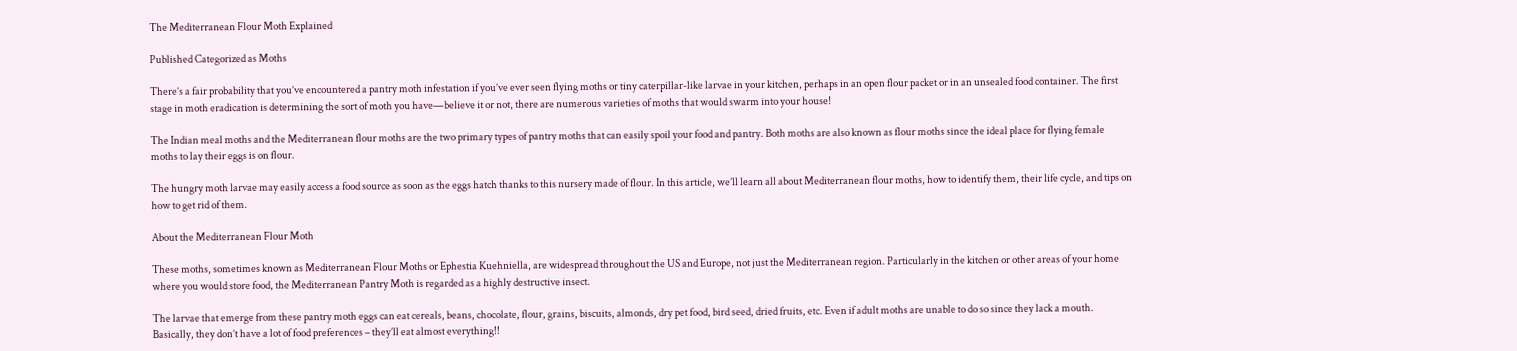The Mediterranean Flour Moth Explained

Published Categorized as Moths

There’s a fair probability that you’ve encountered a pantry moth infestation if you’ve ever seen flying moths or tiny caterpillar-like larvae in your kitchen, perhaps in an open flour packet or in an unsealed food container. The first stage in moth eradication is determining the sort of moth you have—believe it or not, there are numerous varieties of moths that would swarm into your house!

The Indian meal moths and the Mediterranean flour moths are the two primary types of pantry moths that can easily spoil your food and pantry. Both moths are also known as flour moths since the ideal place for flying female moths to lay their eggs is on flour.

The hungry moth larvae may easily access a food source as soon as the eggs hatch thanks to this nursery made of flour. In this article, we’ll learn all about Mediterranean flour moths, how to identify them, their life cycle, and tips on how to get rid of them.

About the Mediterranean Flour Moth

These moths, sometimes known as Mediterranean Flour Moths or Ephestia Kuehniella, are widespread throughout the US and Europe, not just the Mediterranean region. Particularly in the kitchen or other areas of your home where you would store food, the Mediterranean Pantry Moth is regarded as a highly destructive insect.

The larvae that emerge from these pantry moth eggs can eat cereals, beans, chocolate, flour, grains, biscuits, almonds, dry pet food, bird seed, dried fruits, etc. Even if adult moths are unable to do so since they lack a mouth. Basically, they don’t have a lot of food preferences – they’ll eat almost everything!!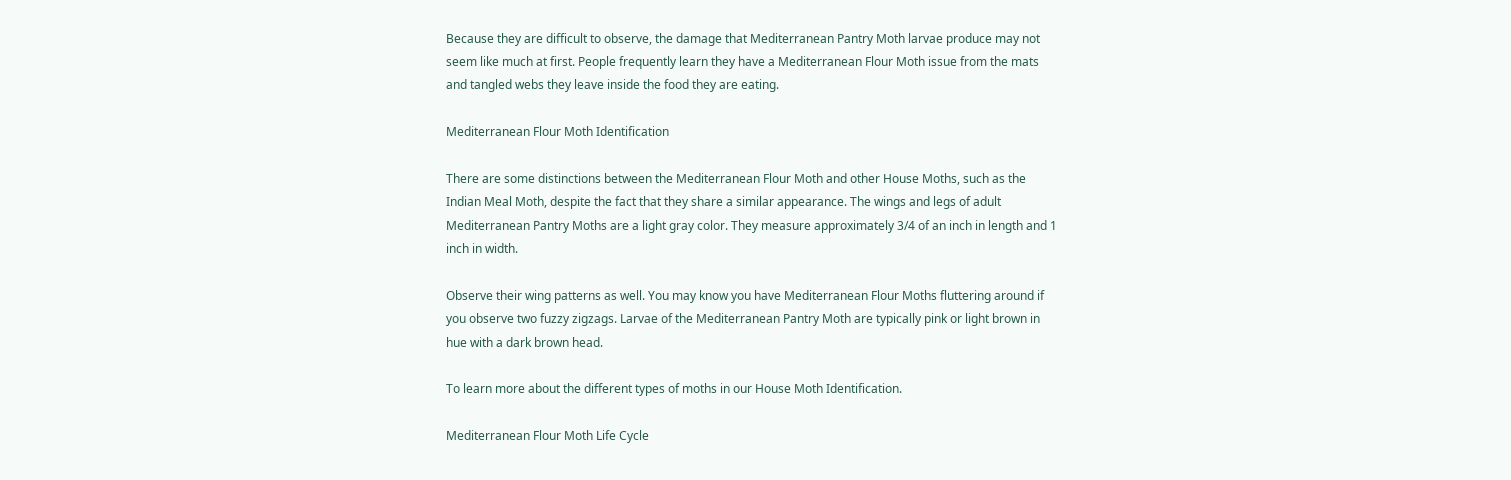Because they are difficult to observe, the damage that Mediterranean Pantry Moth larvae produce may not seem like much at first. People frequently learn they have a Mediterranean Flour Moth issue from the mats and tangled webs they leave inside the food they are eating.

Mediterranean Flour Moth Identification

There are some distinctions between the Mediterranean Flour Moth and other House Moths, such as the Indian Meal Moth, despite the fact that they share a similar appearance. The wings and legs of adult Mediterranean Pantry Moths are a light gray color. They measure approximately 3/4 of an inch in length and 1 inch in width.

Observe their wing patterns as well. You may know you have Mediterranean Flour Moths fluttering around if you observe two fuzzy zigzags. Larvae of the Mediterranean Pantry Moth are typically pink or light brown in hue with a dark brown head.

To learn more about the different types of moths in our House Moth Identification.

Mediterranean Flour Moth Life Cycle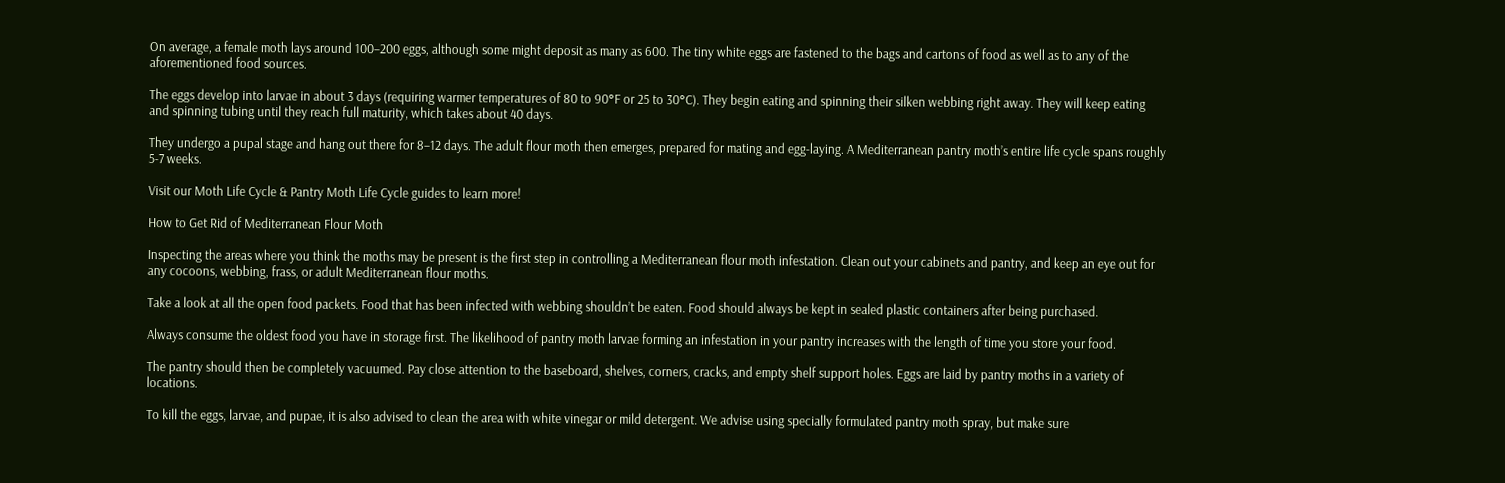On average, a female moth lays around 100–200 eggs, although some might deposit as many as 600. The tiny white eggs are fastened to the bags and cartons of food as well as to any of the aforementioned food sources.

The eggs develop into larvae in about 3 days (requiring warmer temperatures of 80 to 90°F or 25 to 30°C). They begin eating and spinning their silken webbing right away. They will keep eating and spinning tubing until they reach full maturity, which takes about 40 days.

They undergo a pupal stage and hang out there for 8–12 days. The adult flour moth then emerges, prepared for mating and egg-laying. A Mediterranean pantry moth’s entire life cycle spans roughly 5-7 weeks.

Visit our Moth Life Cycle & Pantry Moth Life Cycle guides to learn more!

How to Get Rid of Mediterranean Flour Moth

Inspecting the areas where you think the moths may be present is the first step in controlling a Mediterranean flour moth infestation. Clean out your cabinets and pantry, and keep an eye out for any cocoons, webbing, frass, or adult Mediterranean flour moths.

Take a look at all the open food packets. Food that has been infected with webbing shouldn’t be eaten. Food should always be kept in sealed plastic containers after being purchased.

Always consume the oldest food you have in storage first. The likelihood of pantry moth larvae forming an infestation in your pantry increases with the length of time you store your food.

The pantry should then be completely vacuumed. Pay close attention to the baseboard, shelves, corners, cracks, and empty shelf support holes. Eggs are laid by pantry moths in a variety of locations.

To kill the eggs, larvae, and pupae, it is also advised to clean the area with white vinegar or mild detergent. We advise using specially formulated pantry moth spray, but make sure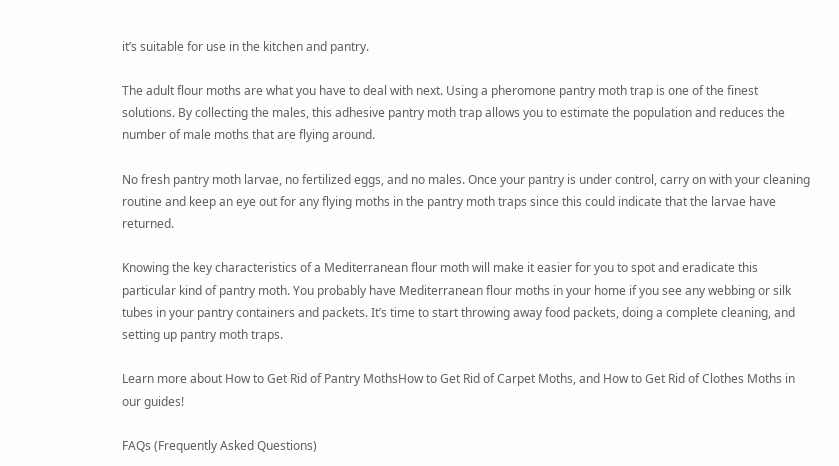it’s suitable for use in the kitchen and pantry.

The adult flour moths are what you have to deal with next. Using a pheromone pantry moth trap is one of the finest solutions. By collecting the males, this adhesive pantry moth trap allows you to estimate the population and reduces the number of male moths that are flying around.

No fresh pantry moth larvae, no fertilized eggs, and no males. Once your pantry is under control, carry on with your cleaning routine and keep an eye out for any flying moths in the pantry moth traps since this could indicate that the larvae have returned.

Knowing the key characteristics of a Mediterranean flour moth will make it easier for you to spot and eradicate this particular kind of pantry moth. You probably have Mediterranean flour moths in your home if you see any webbing or silk tubes in your pantry containers and packets. It’s time to start throwing away food packets, doing a complete cleaning, and setting up pantry moth traps.

Learn more about How to Get Rid of Pantry MothsHow to Get Rid of Carpet Moths, and How to Get Rid of Clothes Moths in our guides!

FAQs (Frequently Asked Questions)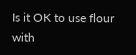Is it OK to use flour with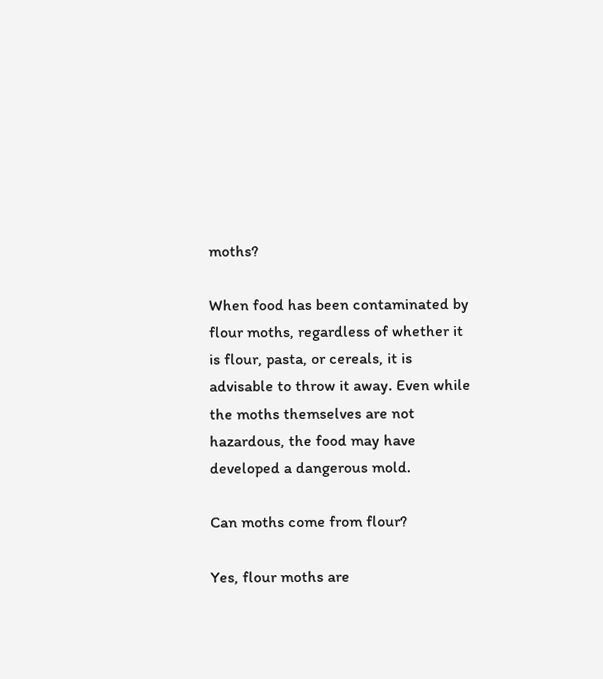moths?

When food has been contaminated by flour moths, regardless of whether it is flour, pasta, or cereals, it is advisable to throw it away. Even while the moths themselves are not hazardous, the food may have developed a dangerous mold.

Can moths come from flour?

Yes, flour moths are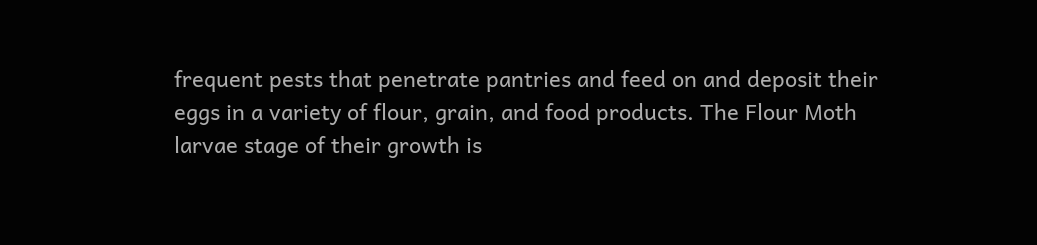frequent pests that penetrate pantries and feed on and deposit their eggs in a variety of flour, grain, and food products. The Flour Moth larvae stage of their growth is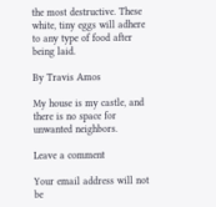the most destructive. These white, tiny eggs will adhere to any type of food after being laid.

By Travis Amos

My house is my castle, and there is no space for unwanted neighbors.

Leave a comment

Your email address will not be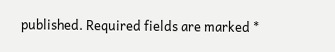published. Required fields are marked *